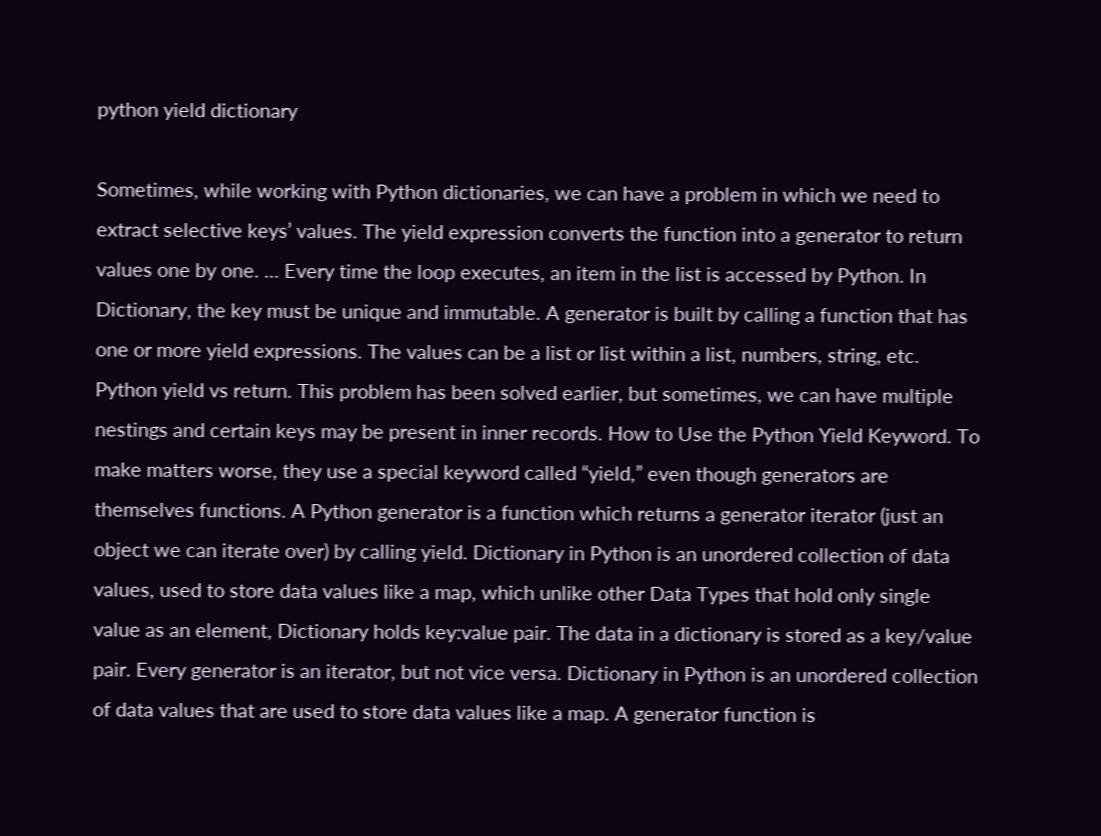python yield dictionary

Sometimes, while working with Python dictionaries, we can have a problem in which we need to extract selective keys’ values. The yield expression converts the function into a generator to return values one by one. ... Every time the loop executes, an item in the list is accessed by Python. In Dictionary, the key must be unique and immutable. A generator is built by calling a function that has one or more yield expressions. The values can be a list or list within a list, numbers, string, etc. Python yield vs return. This problem has been solved earlier, but sometimes, we can have multiple nestings and certain keys may be present in inner records. How to Use the Python Yield Keyword. To make matters worse, they use a special keyword called “yield,” even though generators are themselves functions. A Python generator is a function which returns a generator iterator (just an object we can iterate over) by calling yield. Dictionary in Python is an unordered collection of data values, used to store data values like a map, which unlike other Data Types that hold only single value as an element, Dictionary holds key:value pair. The data in a dictionary is stored as a key/value pair. Every generator is an iterator, but not vice versa. Dictionary in Python is an unordered collection of data values that are used to store data values like a map. A generator function is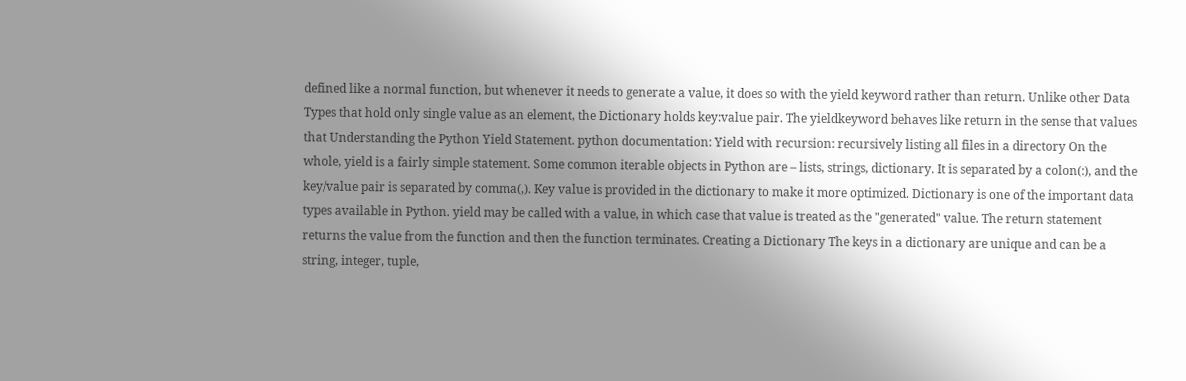defined like a normal function, but whenever it needs to generate a value, it does so with the yield keyword rather than return. Unlike other Data Types that hold only single value as an element, the Dictionary holds key:value pair. The yieldkeyword behaves like return in the sense that values that Understanding the Python Yield Statement. python documentation: Yield with recursion: recursively listing all files in a directory On the whole, yield is a fairly simple statement. Some common iterable objects in Python are – lists, strings, dictionary. It is separated by a colon(:), and the key/value pair is separated by comma(,). Key value is provided in the dictionary to make it more optimized. Dictionary is one of the important data types available in Python. yield may be called with a value, in which case that value is treated as the "generated" value. The return statement returns the value from the function and then the function terminates. Creating a Dictionary The keys in a dictionary are unique and can be a string, integer, tuple,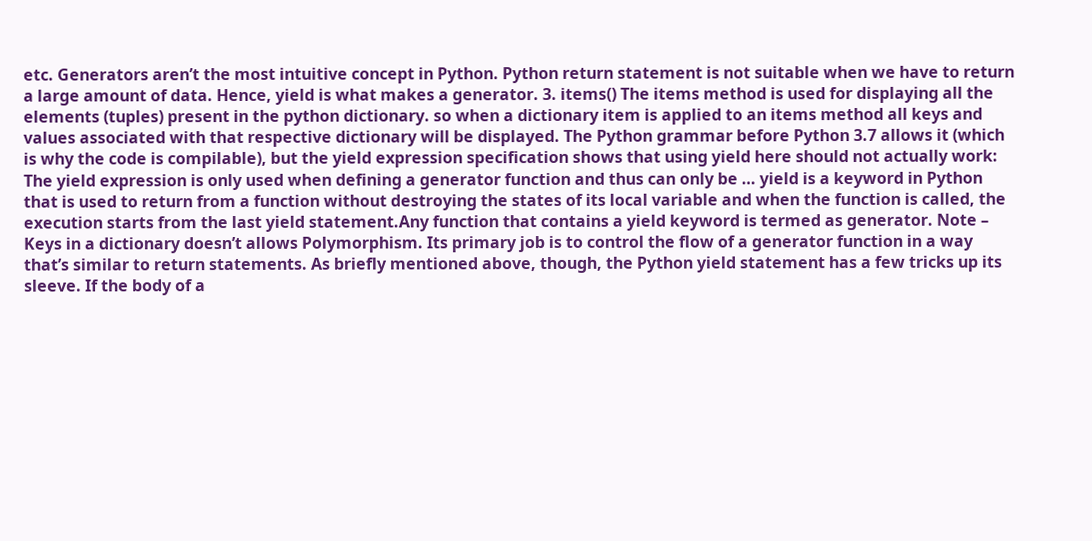etc. Generators aren’t the most intuitive concept in Python. Python return statement is not suitable when we have to return a large amount of data. Hence, yield is what makes a generator. 3. items() The items method is used for displaying all the elements (tuples) present in the python dictionary. so when a dictionary item is applied to an items method all keys and values associated with that respective dictionary will be displayed. The Python grammar before Python 3.7 allows it (which is why the code is compilable), but the yield expression specification shows that using yield here should not actually work: The yield expression is only used when defining a generator function and thus can only be … yield is a keyword in Python that is used to return from a function without destroying the states of its local variable and when the function is called, the execution starts from the last yield statement.Any function that contains a yield keyword is termed as generator. Note – Keys in a dictionary doesn’t allows Polymorphism. Its primary job is to control the flow of a generator function in a way that’s similar to return statements. As briefly mentioned above, though, the Python yield statement has a few tricks up its sleeve. If the body of a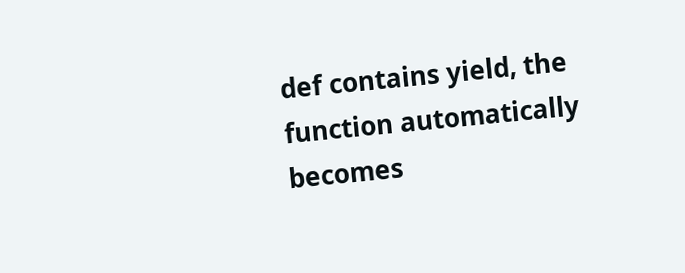def contains yield, the function automatically becomes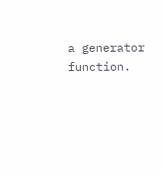a generator function.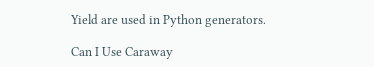Yield are used in Python generators.

Can I Use Caraway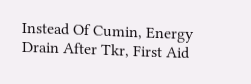Instead Of Cumin, Energy Drain After Tkr, First Aid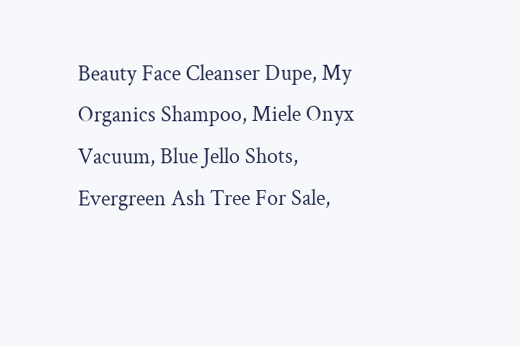Beauty Face Cleanser Dupe, My Organics Shampoo, Miele Onyx Vacuum, Blue Jello Shots, Evergreen Ash Tree For Sale,